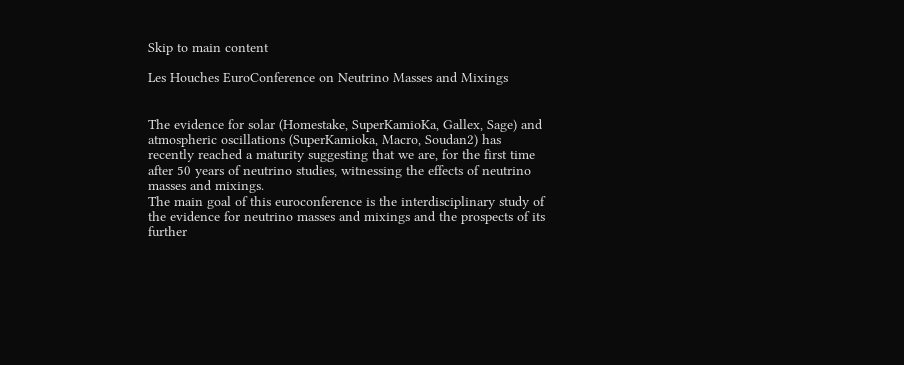Skip to main content

Les Houches EuroConference on Neutrino Masses and Mixings


The evidence for solar (Homestake, SuperKamioKa, Gallex, Sage) and atmospheric oscillations (SuperKamioka, Macro, Soudan2) has recently reached a maturity suggesting that we are, for the first time after 50 years of neutrino studies, witnessing the effects of neutrino masses and mixings.
The main goal of this euroconference is the interdisciplinary study of the evidence for neutrino masses and mixings and the prospects of its further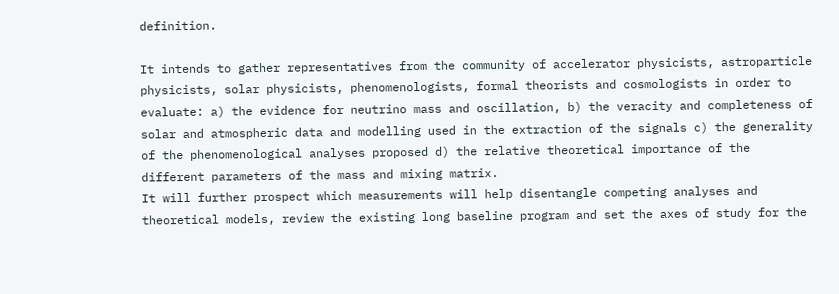definition.

It intends to gather representatives from the community of accelerator physicists, astroparticle physicists, solar physicists, phenomenologists, formal theorists and cosmologists in order to evaluate: a) the evidence for neutrino mass and oscillation, b) the veracity and completeness of solar and atmospheric data and modelling used in the extraction of the signals c) the generality of the phenomenological analyses proposed d) the relative theoretical importance of the different parameters of the mass and mixing matrix.
It will further prospect which measurements will help disentangle competing analyses and theoretical models, review the existing long baseline program and set the axes of study for the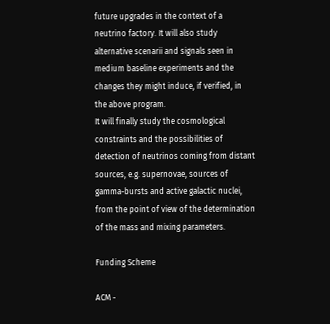future upgrades in the context of a neutrino factory. It will also study alternative scenarii and signals seen in medium baseline experiments and the changes they might induce, if verified, in the above program.
It will finally study the cosmological constraints and the possibilities of detection of neutrinos coming from distant sources, e.g. supernovae, sources of gamma-bursts and active galactic nuclei, from the point of view of the determination of the mass and mixing parameters.

Funding Scheme

ACM -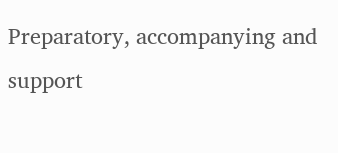Preparatory, accompanying and support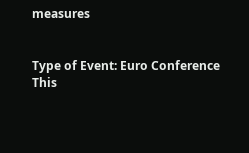measures


Type of Event: Euro Conference
This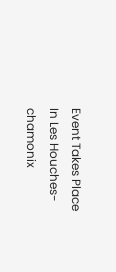Event Takes Place In Les Houches-chamonix